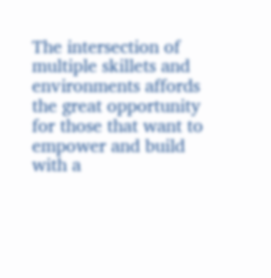The intersection of multiple skillets and environments affords the great opportunity for those that want to empower and build with a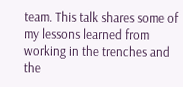team. This talk shares some of my lessons learned from working in the trenches and the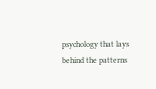psychology that lays behind the patterns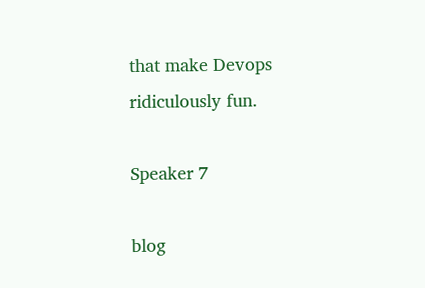that make Devops ridiculously fun.

Speaker 7

blog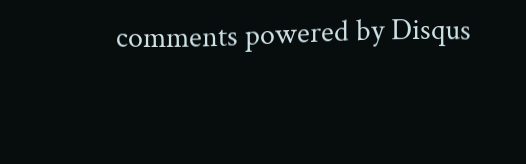comments powered by Disqus